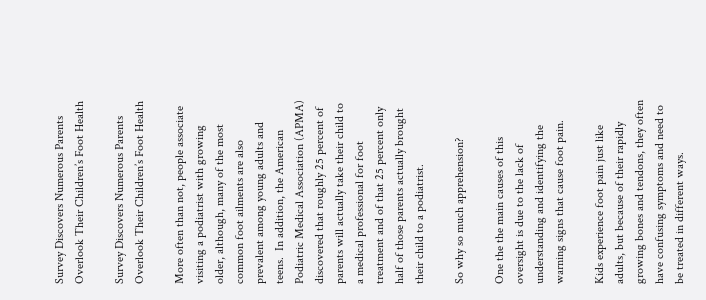Survey Discovers Numerous Parents Overlook Their Children’s Foot Health

Survey Discovers Numerous Parents Overlook Their Children’s Foot Health

More often than not, people associate visiting a podiatrist with growing older, although, many of the most common foot ailments are also prevalent among young adults and teens.  In addition, the American Podiatric Medical Association (APMA) discovered that roughly 25 percent of parents will actually take their child to a medical professional for foot treatment and of that 25 percent only half of those parents actually brought their child to a podiatrist.

So why so much apprehension?

One the the main causes of this oversight is due to the lack of understanding and identifying the warning signs that cause foot pain.

Kids experience foot pain just like adults, but because of their rapidly growing bones and tendons, they often have confusing symptoms and need to be treated in different ways.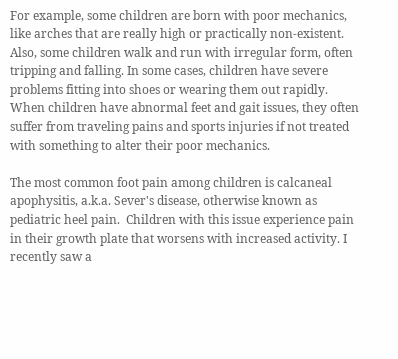For example, some children are born with poor mechanics, like arches that are really high or practically non-existent.  Also, some children walk and run with irregular form, often tripping and falling. In some cases, children have severe problems fitting into shoes or wearing them out rapidly. When children have abnormal feet and gait issues, they often suffer from traveling pains and sports injuries if not treated with something to alter their poor mechanics.

The most common foot pain among children is calcaneal apophysitis, a.k.a. Sever's disease, otherwise known as pediatric heel pain.  Children with this issue experience pain in their growth plate that worsens with increased activity. I recently saw a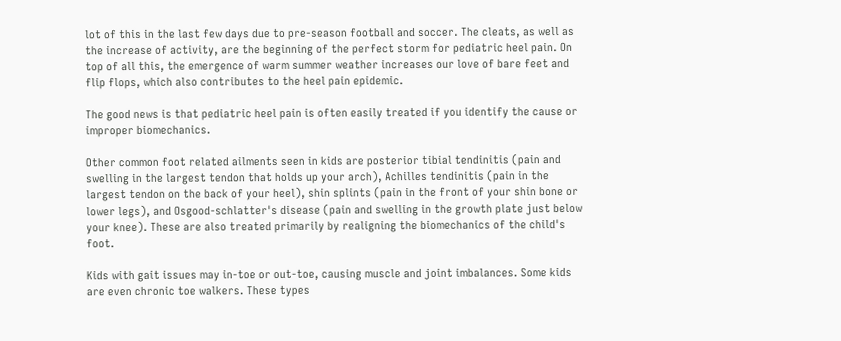lot of this in the last few days due to pre-season football and soccer. The cleats, as well as the increase of activity, are the beginning of the perfect storm for pediatric heel pain. On top of all this, the emergence of warm summer weather increases our love of bare feet and flip flops, which also contributes to the heel pain epidemic.

The good news is that pediatric heel pain is often easily treated if you identify the cause or improper biomechanics.

Other common foot related ailments seen in kids are posterior tibial tendinitis (pain and swelling in the largest tendon that holds up your arch), Achilles tendinitis (pain in the largest tendon on the back of your heel), shin splints (pain in the front of your shin bone or lower legs), and Osgood-schlatter's disease (pain and swelling in the growth plate just below your knee). These are also treated primarily by realigning the biomechanics of the child's foot.

Kids with gait issues may in-toe or out-toe, causing muscle and joint imbalances. Some kids are even chronic toe walkers. These types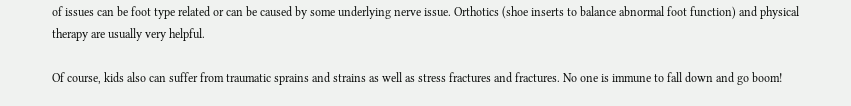of issues can be foot type related or can be caused by some underlying nerve issue. Orthotics (shoe inserts to balance abnormal foot function) and physical therapy are usually very helpful.

Of course, kids also can suffer from traumatic sprains and strains as well as stress fractures and fractures. No one is immune to fall down and go boom!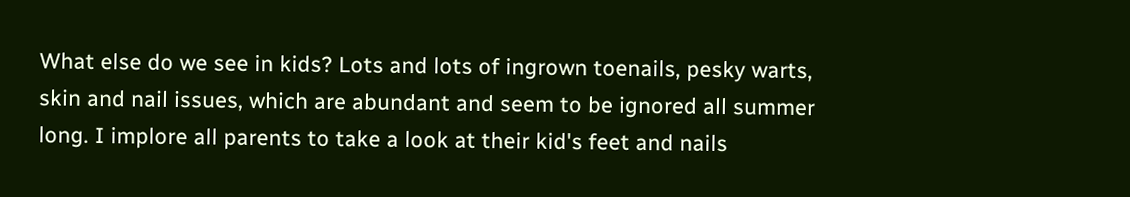What else do we see in kids? Lots and lots of ingrown toenails, pesky warts, skin and nail issues, which are abundant and seem to be ignored all summer long. I implore all parents to take a look at their kid's feet and nails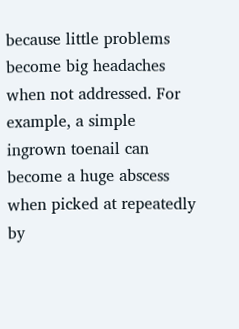because little problems become big headaches when not addressed. For example, a simple ingrown toenail can become a huge abscess when picked at repeatedly by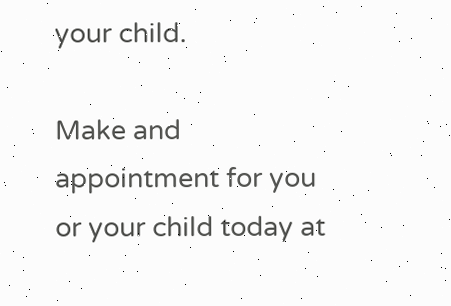your child.

Make and appointment for you or your child today at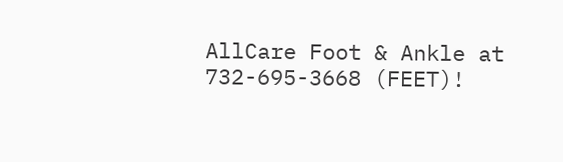AllCare Foot & Ankle at 732-695-3668 (FEET)!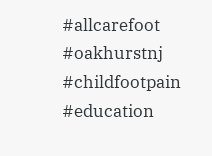#allcarefoot #oakhurstnj #childfootpain #education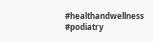#healthandwellness #podiatry